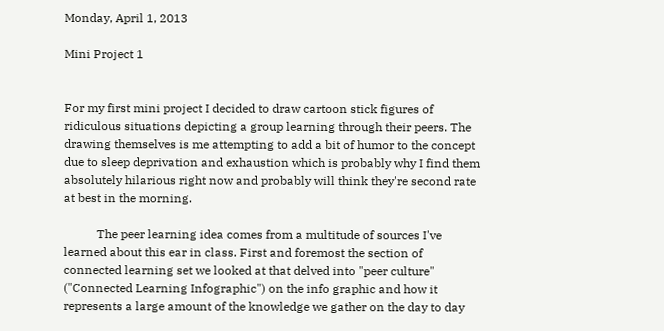Monday, April 1, 2013

Mini Project 1


For my first mini project I decided to draw cartoon stick figures of ridiculous situations depicting a group learning through their peers. The drawing themselves is me attempting to add a bit of humor to the concept due to sleep deprivation and exhaustion which is probably why I find them absolutely hilarious right now and probably will think they're second rate at best in the morning.

           The peer learning idea comes from a multitude of sources I've learned about this ear in class. First and foremost the section of connected learning set we looked at that delved into "peer culture" ("Connected Learning Infographic") on the info graphic and how it represents a large amount of the knowledge we gather on the day to day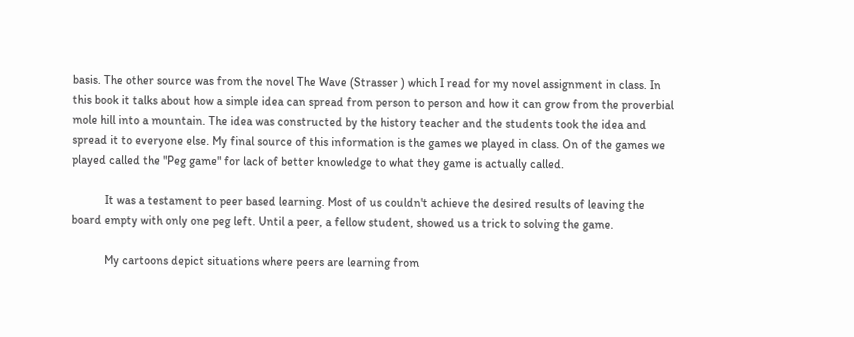basis. The other source was from the novel The Wave (Strasser ) which I read for my novel assignment in class. In this book it talks about how a simple idea can spread from person to person and how it can grow from the proverbial mole hill into a mountain. The idea was constructed by the history teacher and the students took the idea and spread it to everyone else. My final source of this information is the games we played in class. On of the games we played called the "Peg game" for lack of better knowledge to what they game is actually called.

           It was a testament to peer based learning. Most of us couldn't achieve the desired results of leaving the board empty with only one peg left. Until a peer, a fellow student, showed us a trick to solving the game.

           My cartoons depict situations where peers are learning from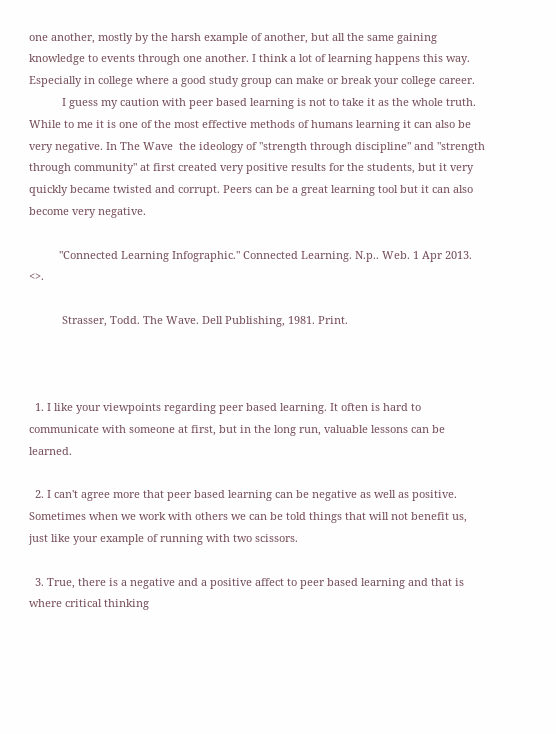one another, mostly by the harsh example of another, but all the same gaining knowledge to events through one another. I think a lot of learning happens this way. Especially in college where a good study group can make or break your college career.
           I guess my caution with peer based learning is not to take it as the whole truth. While to me it is one of the most effective methods of humans learning it can also be very negative. In The Wave  the ideology of "strength through discipline" and "strength through community" at first created very positive results for the students, but it very quickly became twisted and corrupt. Peers can be a great learning tool but it can also become very negative.

          "Connected Learning Infographic." Connected Learning. N.p.. Web. 1 Apr 2013. <>.

           Strasser, Todd. The Wave. Dell Publishing, 1981. Print.



  1. I like your viewpoints regarding peer based learning. It often is hard to communicate with someone at first, but in the long run, valuable lessons can be learned.

  2. I can't agree more that peer based learning can be negative as well as positive. Sometimes when we work with others we can be told things that will not benefit us, just like your example of running with two scissors.

  3. True, there is a negative and a positive affect to peer based learning and that is where critical thinking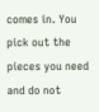comes in. You pick out the pieces you need and do not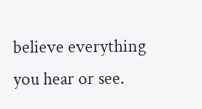believe everything you hear or see.